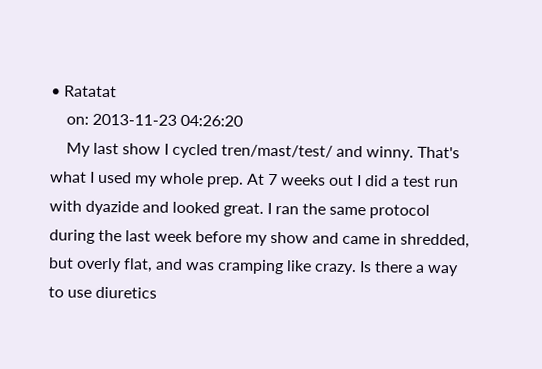• Ratatat
    on: 2013-11-23 04:26:20
    My last show I cycled tren/mast/test/ and winny. That's what I used my whole prep. At 7 weeks out I did a test run with dyazide and looked great. I ran the same protocol during the last week before my show and came in shredded, but overly flat, and was cramping like crazy. Is there a way to use diuretics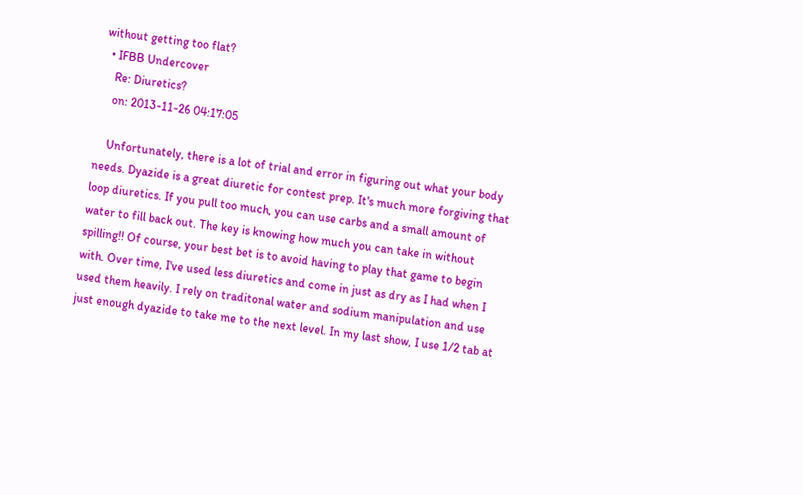without getting too flat?
  • IFBB Undercover
    Re: Diuretics?
    on: 2013-11-26 04:17:05

    Unfortunately, there is a lot of trial and error in figuring out what your body needs. Dyazide is a great diuretic for contest prep. It's much more forgiving that loop diuretics. If you pull too much, you can use carbs and a small amount of water to fill back out. The key is knowing how much you can take in without spilling!! Of course, your best bet is to avoid having to play that game to begin with. Over time, I've used less diuretics and come in just as dry as I had when I used them heavily. I rely on traditonal water and sodium manipulation and use just enough dyazide to take me to the next level. In my last show, I use 1/2 tab at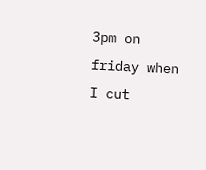3pm on friday when I cut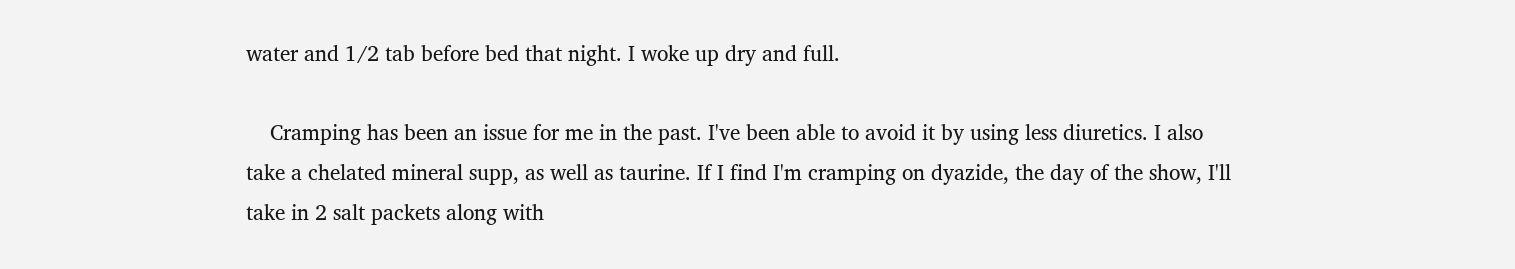water and 1/2 tab before bed that night. I woke up dry and full.

    Cramping has been an issue for me in the past. I've been able to avoid it by using less diuretics. I also take a chelated mineral supp, as well as taurine. If I find I'm cramping on dyazide, the day of the show, I'll take in 2 salt packets along with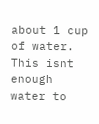about 1 cup of water. This isnt enough water to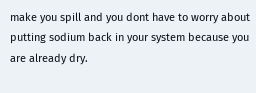make you spill and you dont have to worry about putting sodium back in your system because you are already dry.